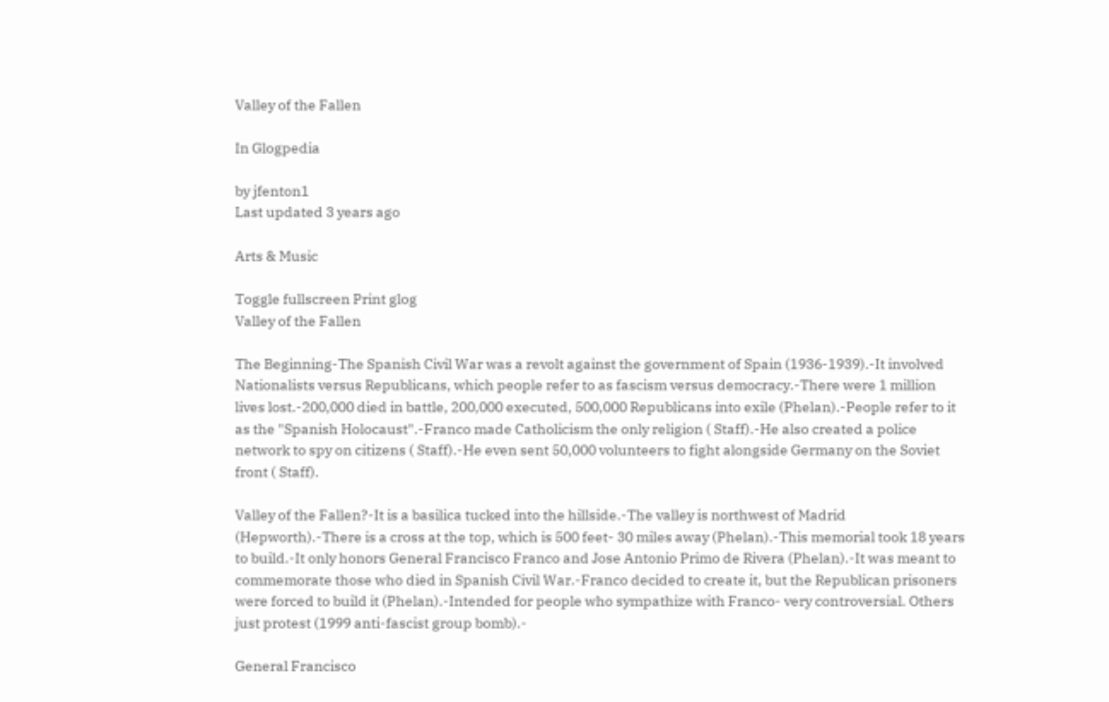Valley of the Fallen

In Glogpedia

by jfenton1
Last updated 3 years ago

Arts & Music

Toggle fullscreen Print glog
Valley of the Fallen

The Beginning-The Spanish Civil War was a revolt against the government of Spain (1936-1939).-It involved Nationalists versus Republicans, which people refer to as fascism versus democracy.-There were 1 million lives lost.-200,000 died in battle, 200,000 executed, 500,000 Republicans into exile (Phelan).-People refer to it as the "Spanish Holocaust".-Franco made Catholicism the only religion ( Staff).-He also created a police network to spy on citizens ( Staff).-He even sent 50,000 volunteers to fight alongside Germany on the Soviet front ( Staff).

Valley of the Fallen?-It is a basilica tucked into the hillside.-The valley is northwest of Madrid (Hepworth).-There is a cross at the top, which is 500 feet- 30 miles away (Phelan).-This memorial took 18 years to build.-It only honors General Francisco Franco and Jose Antonio Primo de Rivera (Phelan).-It was meant to commemorate those who died in Spanish Civil War.-Franco decided to create it, but the Republican prisoners were forced to build it (Phelan).-Intended for people who sympathize with Franco- very controversial. Others just protest (1999 anti-fascist group bomb).-

General Francisco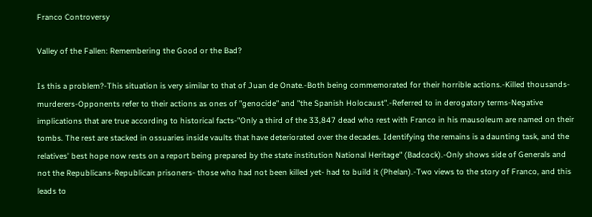Franco Controversy

Valley of the Fallen: Remembering the Good or the Bad?

Is this a problem?-This situation is very similar to that of Juan de Onate.-Both being commemorated for their horrible actions.-Killed thousands- murderers-Opponents refer to their actions as ones of "genocide" and "the Spanish Holocaust".-Referred to in derogatory terms-Negative implications that are true according to historical facts-"Only a third of the 33,847 dead who rest with Franco in his mausoleum are named on their tombs. The rest are stacked in ossuaries inside vaults that have deteriorated over the decades. Identifying the remains is a daunting task, and the relatives' best hope now rests on a report being prepared by the state institution National Heritage" (Badcock).-Only shows side of Generals and not the Republicans-Republican prisoners- those who had not been killed yet- had to build it (Phelan).-Two views to the story of Franco, and this leads to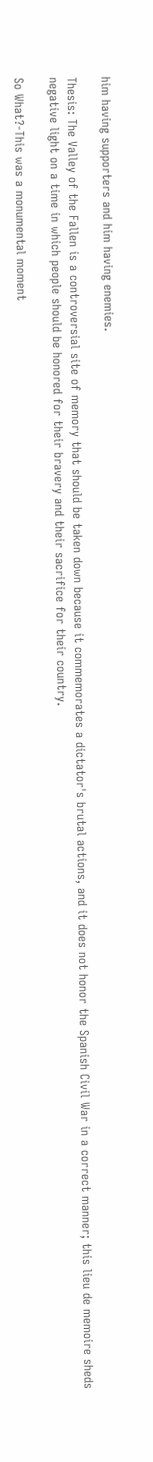him having supporters and him having enemies.

Thesis: The Valley of the Fallen is a controversial site of memory that should be taken down because it commemorates a dictator's brutal actions, and it does not honor the Spanish Civil War in a correct manner; this lieu de memoire sheds negative light on a time in which people should be honored for their bravery and their sacrifice for their country.

So What?-This was a monumental moment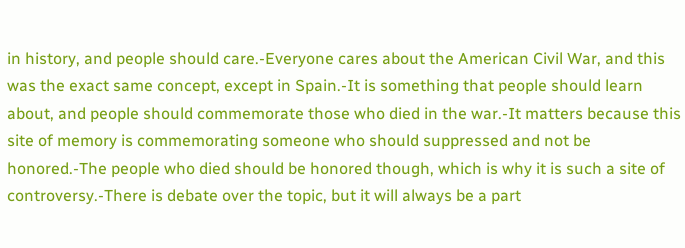in history, and people should care.-Everyone cares about the American Civil War, and this was the exact same concept, except in Spain.-It is something that people should learn about, and people should commemorate those who died in the war.-It matters because this site of memory is commemorating someone who should suppressed and not be honored.-The people who died should be honored though, which is why it is such a site of controversy.-There is debate over the topic, but it will always be a part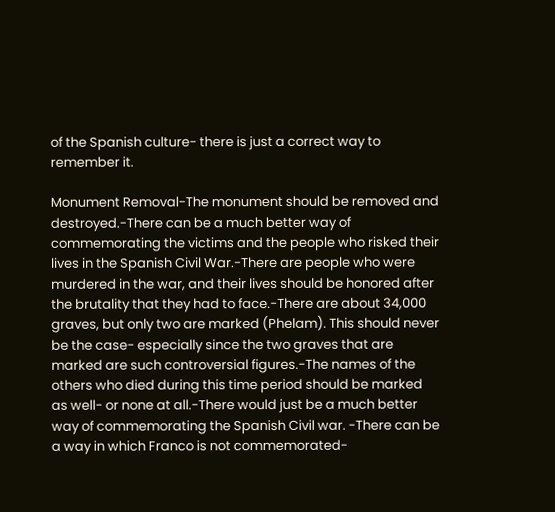of the Spanish culture- there is just a correct way to remember it.

Monument Removal-The monument should be removed and destroyed.-There can be a much better way of commemorating the victims and the people who risked their lives in the Spanish Civil War.-There are people who were murdered in the war, and their lives should be honored after the brutality that they had to face.-There are about 34,000 graves, but only two are marked (Phelam). This should never be the case- especially since the two graves that are marked are such controversial figures.-The names of the others who died during this time period should be marked as well- or none at all.-There would just be a much better way of commemorating the Spanish Civil war. -There can be a way in which Franco is not commemorated-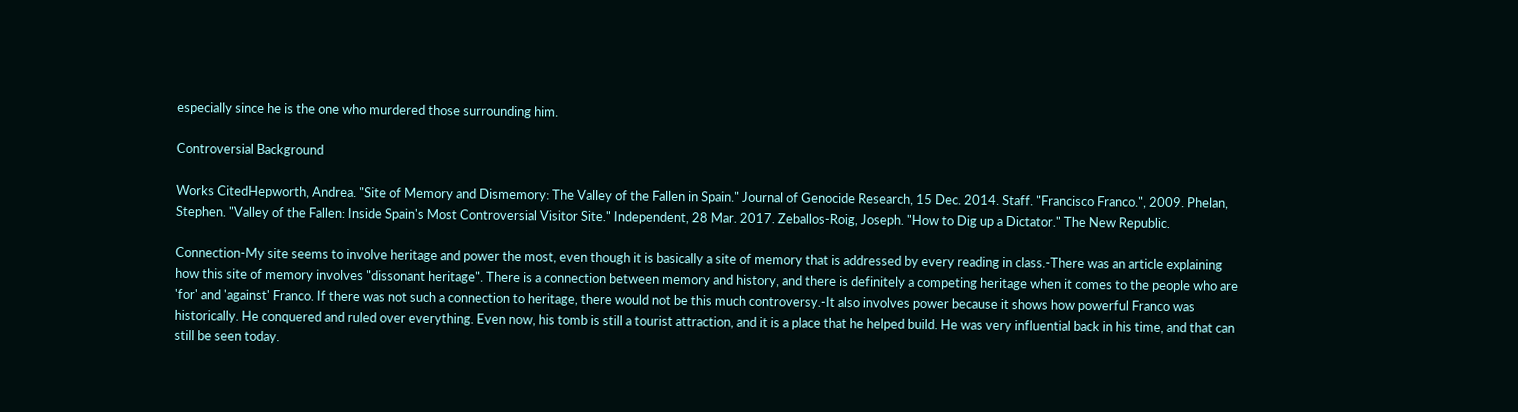especially since he is the one who murdered those surrounding him.

Controversial Background

Works CitedHepworth, Andrea. "Site of Memory and Dismemory: The Valley of the Fallen in Spain." Journal of Genocide Research, 15 Dec. 2014. Staff. "Francisco Franco.", 2009. Phelan, Stephen. "Valley of the Fallen: Inside Spain's Most Controversial Visitor Site." Independent, 28 Mar. 2017. Zeballos-Roig, Joseph. "How to Dig up a Dictator." The New Republic.

Connection-My site seems to involve heritage and power the most, even though it is basically a site of memory that is addressed by every reading in class.-There was an article explaining how this site of memory involves "dissonant heritage". There is a connection between memory and history, and there is definitely a competing heritage when it comes to the people who are 'for' and 'against' Franco. If there was not such a connection to heritage, there would not be this much controversy.-It also involves power because it shows how powerful Franco was historically. He conquered and ruled over everything. Even now, his tomb is still a tourist attraction, and it is a place that he helped build. He was very influential back in his time, and that can still be seen today.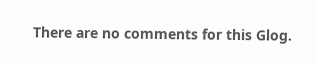There are no comments for this Glog.